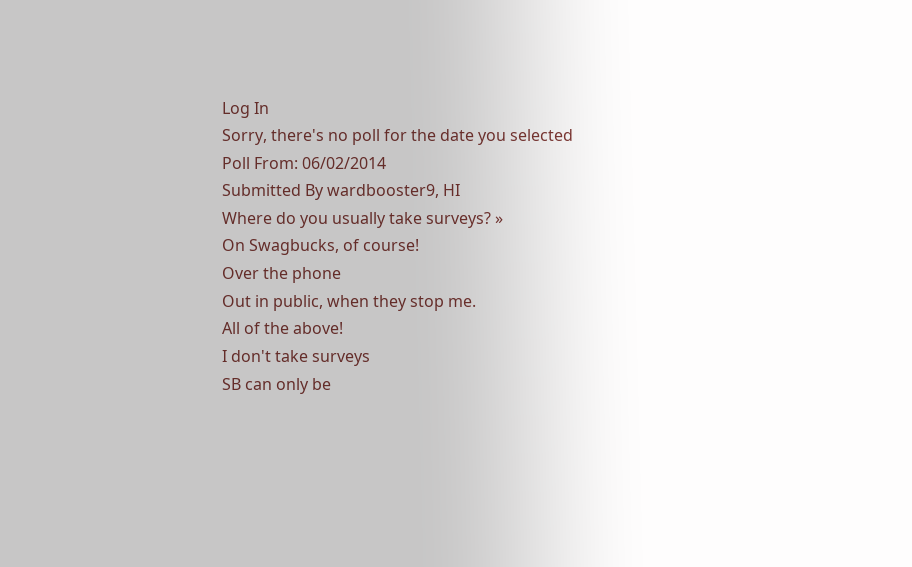Log In
Sorry, there's no poll for the date you selected
Poll From: 06/02/2014
Submitted By wardbooster9, HI
Where do you usually take surveys? »
On Swagbucks, of course!
Over the phone
Out in public, when they stop me.
All of the above!
I don't take surveys
SB can only be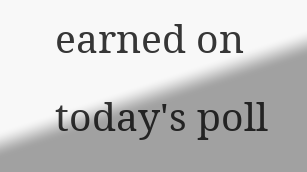earned on today's poll